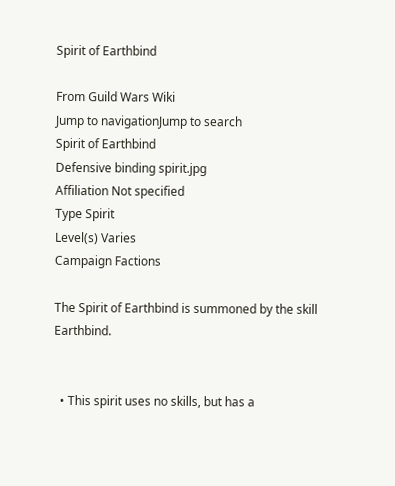Spirit of Earthbind

From Guild Wars Wiki
Jump to navigationJump to search
Spirit of Earthbind
Defensive binding spirit.jpg
Affiliation Not specified
Type Spirit
Level(s) Varies
Campaign Factions

The Spirit of Earthbind is summoned by the skill Earthbind.


  • This spirit uses no skills, but has a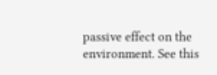passive effect on the environment. See this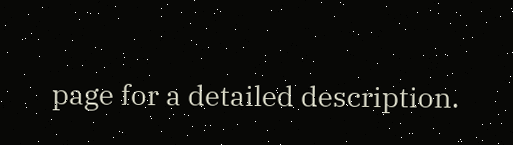page for a detailed description.